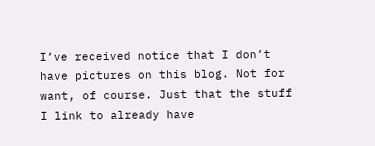I’ve received notice that I don’t have pictures on this blog. Not for want, of course. Just that the stuff I link to already have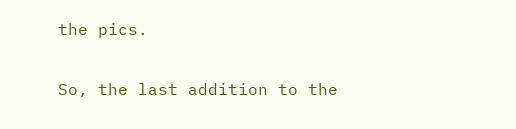the pics.

So, the last addition to the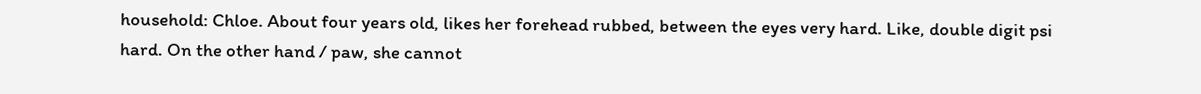household: Chloe. About four years old, likes her forehead rubbed, between the eyes very hard. Like, double digit psi hard. On the other hand / paw, she cannot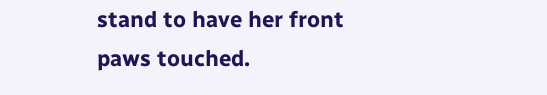stand to have her front paws touched.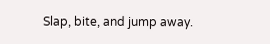Slap, bite, and jump away.